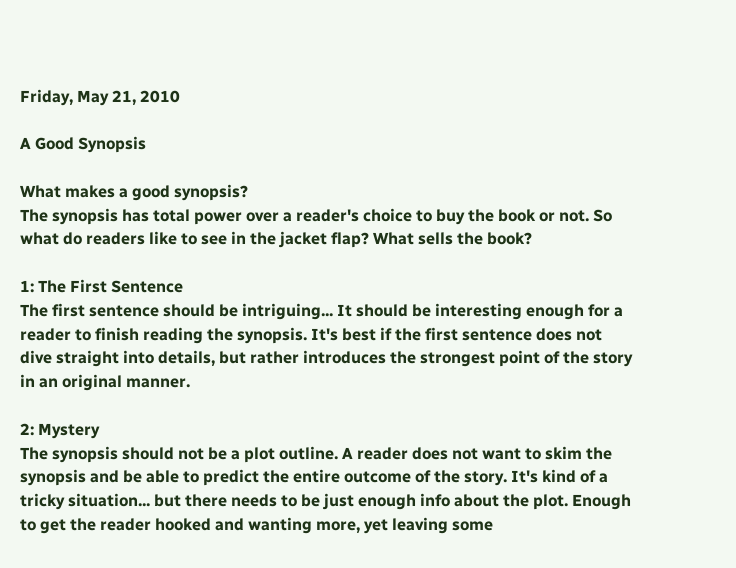Friday, May 21, 2010

A Good Synopsis

What makes a good synopsis?
The synopsis has total power over a reader's choice to buy the book or not. So what do readers like to see in the jacket flap? What sells the book?

1: The First Sentence
The first sentence should be intriguing... It should be interesting enough for a reader to finish reading the synopsis. It's best if the first sentence does not dive straight into details, but rather introduces the strongest point of the story in an original manner.

2: Mystery
The synopsis should not be a plot outline. A reader does not want to skim the synopsis and be able to predict the entire outcome of the story. It's kind of a tricky situation... but there needs to be just enough info about the plot. Enough to get the reader hooked and wanting more, yet leaving some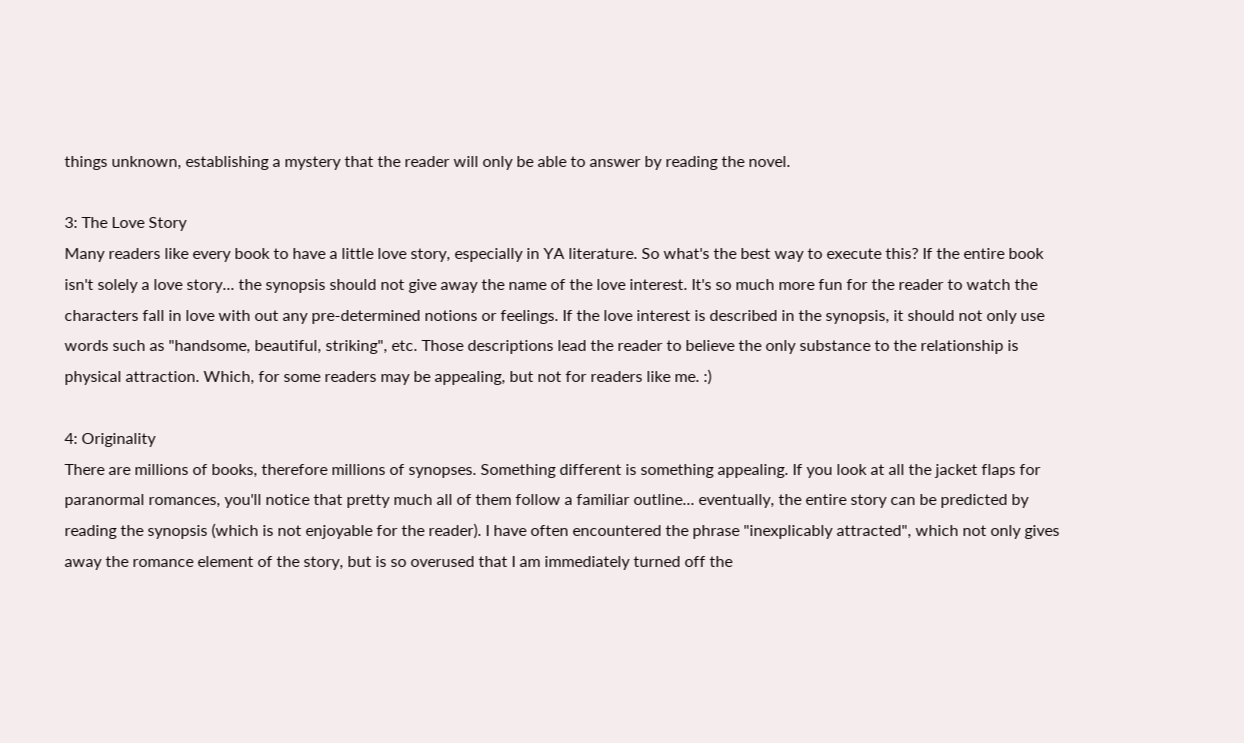things unknown, establishing a mystery that the reader will only be able to answer by reading the novel.

3: The Love Story
Many readers like every book to have a little love story, especially in YA literature. So what's the best way to execute this? If the entire book isn't solely a love story... the synopsis should not give away the name of the love interest. It's so much more fun for the reader to watch the characters fall in love with out any pre-determined notions or feelings. If the love interest is described in the synopsis, it should not only use words such as "handsome, beautiful, striking", etc. Those descriptions lead the reader to believe the only substance to the relationship is physical attraction. Which, for some readers may be appealing, but not for readers like me. :)

4: Originality
There are millions of books, therefore millions of synopses. Something different is something appealing. If you look at all the jacket flaps for paranormal romances, you'll notice that pretty much all of them follow a familiar outline... eventually, the entire story can be predicted by reading the synopsis (which is not enjoyable for the reader). I have often encountered the phrase "inexplicably attracted", which not only gives away the romance element of the story, but is so overused that I am immediately turned off the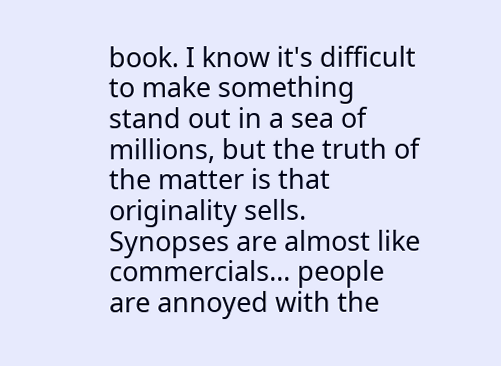book. I know it's difficult to make something stand out in a sea of millions, but the truth of the matter is that originality sells. Synopses are almost like commercials... people are annoyed with the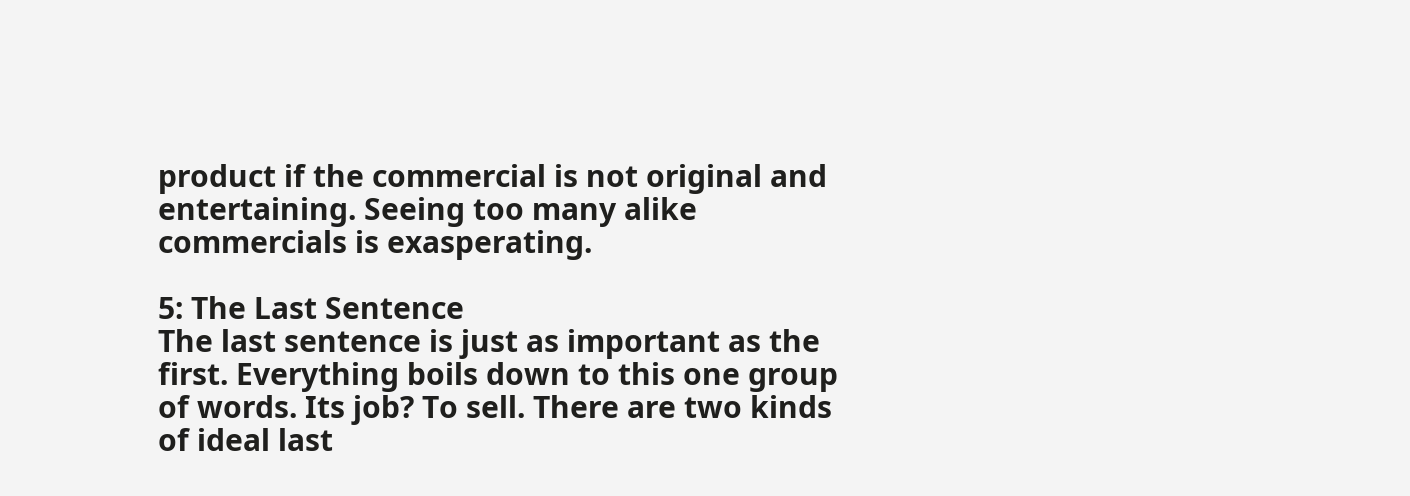product if the commercial is not original and entertaining. Seeing too many alike commercials is exasperating.

5: The Last Sentence
The last sentence is just as important as the first. Everything boils down to this one group of words. Its job? To sell. There are two kinds of ideal last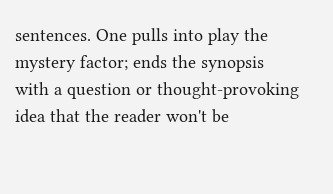sentences. One pulls into play the mystery factor; ends the synopsis with a question or thought-provoking idea that the reader won't be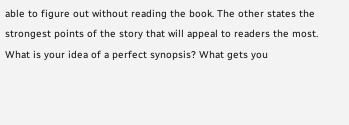able to figure out without reading the book. The other states the strongest points of the story that will appeal to readers the most.
What is your idea of a perfect synopsis? What gets you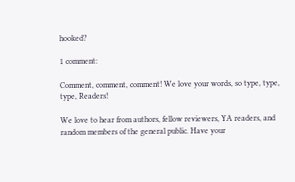hooked?

1 comment:

Comment, comment, comment! We love your words, so type, type, type, Readers!

We love to hear from authors, fellow reviewers, YA readers, and random members of the general public. Have your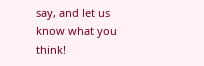say, and let us know what you think!